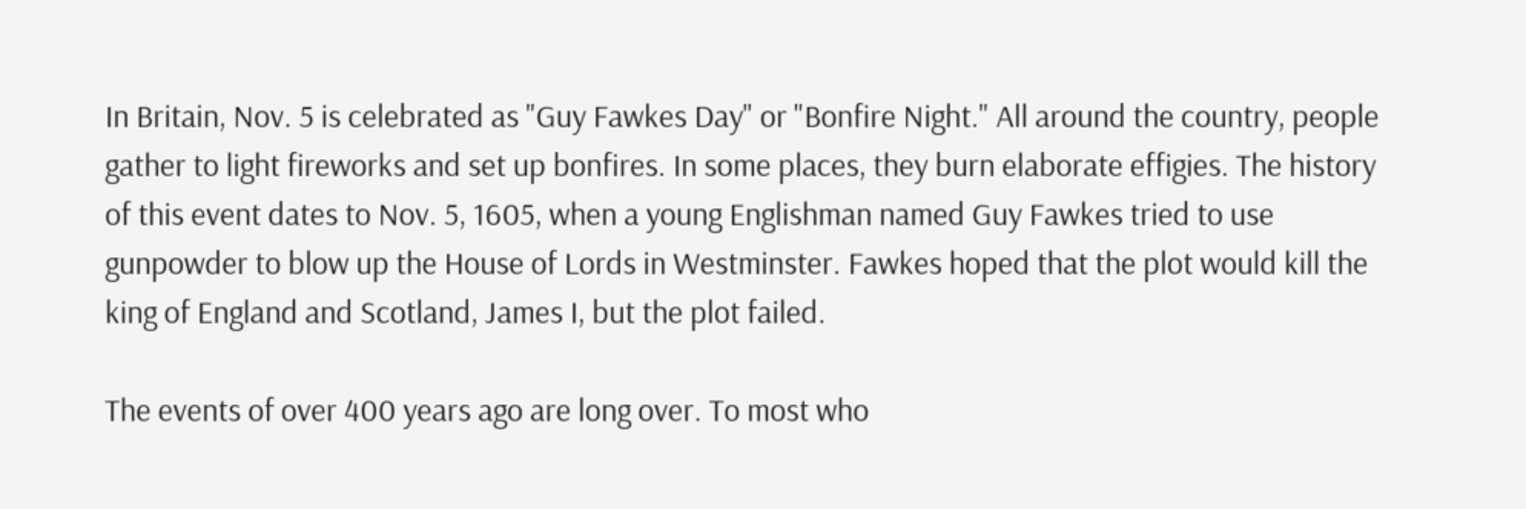In Britain, Nov. 5 is celebrated as "Guy Fawkes Day" or "Bonfire Night." All around the country, people gather to light fireworks and set up bonfires. In some places, they burn elaborate effigies. The history of this event dates to Nov. 5, 1605, when a young Englishman named Guy Fawkes tried to use gunpowder to blow up the House of Lords in Westminster. Fawkes hoped that the plot would kill the king of England and Scotland, James I, but the plot failed.

The events of over 400 years ago are long over. To most who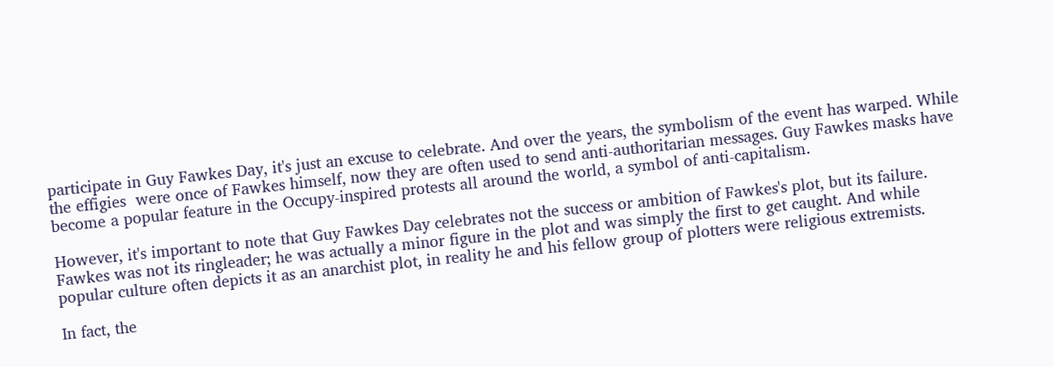participate in Guy Fawkes Day, it's just an excuse to celebrate. And over the years, the symbolism of the event has warped. While the effigies  were once of Fawkes himself, now they are often used to send anti-authoritarian messages. Guy Fawkes masks have become a popular feature in the Occupy-inspired protests all around the world, a symbol of anti-capitalism.

However, it's important to note that Guy Fawkes Day celebrates not the success or ambition of Fawkes's plot, but its failure. Fawkes was not its ringleader; he was actually a minor figure in the plot and was simply the first to get caught. And while popular culture often depicts it as an anarchist plot, in reality he and his fellow group of plotters were religious extremists.

In fact, the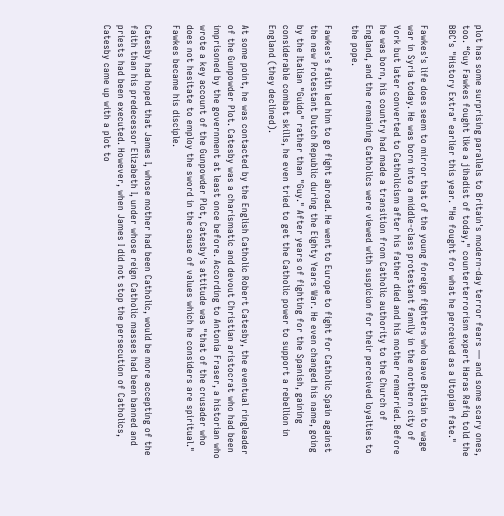plot has some surprising parallels to Britain's modern-day terror fears — and some scary ones, too. “Guy Fawkes fought like a jihadist of today," counterterrorism expert Haras Rafiq told the BBC's "History Extra" earlier this year. "He fought for what he perceived as a Utopian fate."

Fawkes's life does seem to mirror that of the young foreign fighters who leave Britain to wage war in Syria today. He was born into a middle-class protestant family in the northern city of York but later converted to Catholicism after his father died and his mother remarried. Before he was born, his country had made a transition from Catholic authority to the Church of England, and the remaining Catholics were viewed with suspicion for their perceived loyalties to the pope.

Fawkes's faith led him to go fight abroad. He went to Europe to fight for Catholic Spain against the new Protestant Dutch Republic during the Eighty Years War. He even changed his name, going by the Italian "Guido" rather than "Guy." After years of fighting for the Spanish, gaining considerable combat skills, he even tried to get the Catholic power to support a rebellion in England (they declined).

At some point, he was contacted by the English Catholic Robert Catesby, the eventual ringleader of the Gunpowder Plot. Catesby was a charismatic and devout Christian aristocrat who had been imprisoned by the government at least once before. According to Antonia Fraser, a historian who wrote a key account of the Gunpowder Plot, Catesby's attitude was "that of the crusader who does not hesitate to employ the sword in the cause of values which he considers are spiritual." Fawkes became his disciple.

Catesby had hoped that James I, whose mother had been Catholic, would be more accepting of the faith than his predecessor Elizabeth I, under whose reign Catholic masses had been banned and priests had been executed. However, when James I did not stop the persecution of Catholics, Catesby came up with a plot to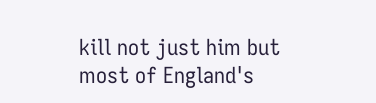kill not just him but most of England's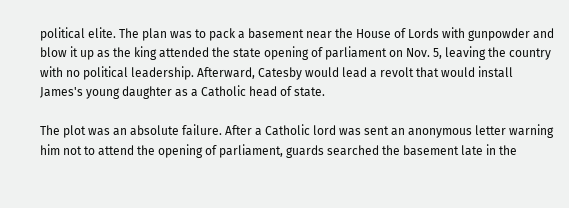political elite. The plan was to pack a basement near the House of Lords with gunpowder and blow it up as the king attended the state opening of parliament on Nov. 5, leaving the country with no political leadership. Afterward, Catesby would lead a revolt that would install James's young daughter as a Catholic head of state.

The plot was an absolute failure. After a Catholic lord was sent an anonymous letter warning him not to attend the opening of parliament, guards searched the basement late in the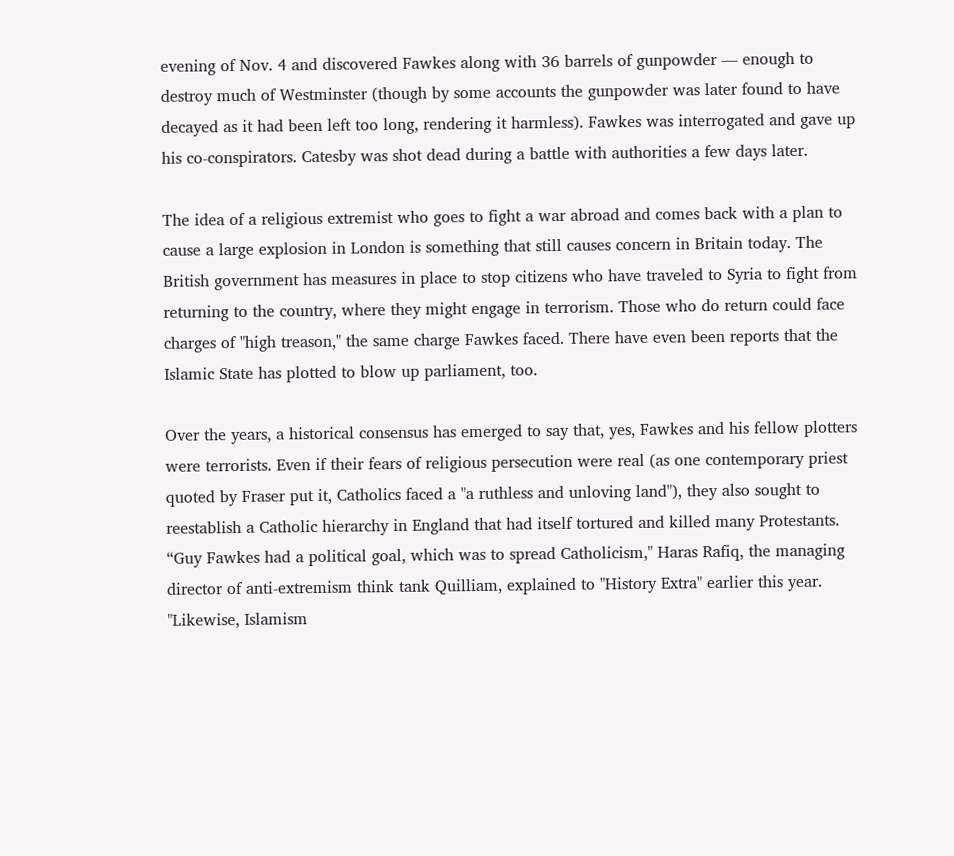evening of Nov. 4 and discovered Fawkes along with 36 barrels of gunpowder — enough to destroy much of Westminster (though by some accounts the gunpowder was later found to have decayed as it had been left too long, rendering it harmless). Fawkes was interrogated and gave up his co-conspirators. Catesby was shot dead during a battle with authorities a few days later.

The idea of a religious extremist who goes to fight a war abroad and comes back with a plan to cause a large explosion in London is something that still causes concern in Britain today. The British government has measures in place to stop citizens who have traveled to Syria to fight from returning to the country, where they might engage in terrorism. Those who do return could face charges of "high treason," the same charge Fawkes faced. There have even been reports that the Islamic State has plotted to blow up parliament, too.

Over the years, a historical consensus has emerged to say that, yes, Fawkes and his fellow plotters were terrorists. Even if their fears of religious persecution were real (as one contemporary priest quoted by Fraser put it, Catholics faced a "a ruthless and unloving land"), they also sought to reestablish a Catholic hierarchy in England that had itself tortured and killed many Protestants. “Guy Fawkes had a political goal, which was to spread Catholicism," Haras Rafiq, the managing director of anti-extremism think tank Quilliam, explained to "History Extra" earlier this year. "Likewise, Islamism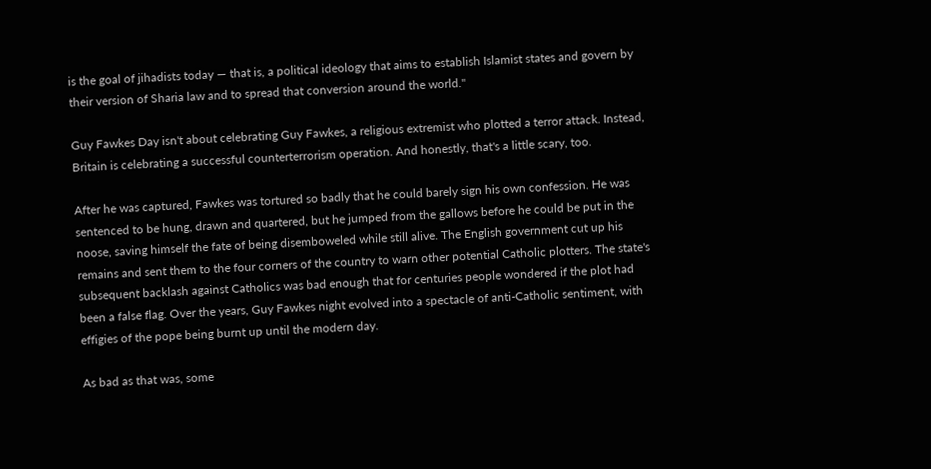is the goal of jihadists today — that is, a political ideology that aims to establish Islamist states and govern by their version of Sharia law and to spread that conversion around the world."

Guy Fawkes Day isn't about celebrating Guy Fawkes, a religious extremist who plotted a terror attack. Instead, Britain is celebrating a successful counterterrorism operation. And honestly, that's a little scary, too.

After he was captured, Fawkes was tortured so badly that he could barely sign his own confession. He was sentenced to be hung, drawn and quartered, but he jumped from the gallows before he could be put in the noose, saving himself the fate of being disemboweled while still alive. The English government cut up his remains and sent them to the four corners of the country to warn other potential Catholic plotters. The state's subsequent backlash against Catholics was bad enough that for centuries people wondered if the plot had been a false flag. Over the years, Guy Fawkes night evolved into a spectacle of anti-Catholic sentiment, with effigies of the pope being burnt up until the modern day.

As bad as that was, some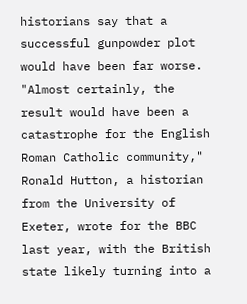historians say that a successful gunpowder plot would have been far worse. "Almost certainly, the result would have been a catastrophe for the English Roman Catholic community," Ronald Hutton, a historian from the University of Exeter, wrote for the BBC last year, with the British state likely turning into a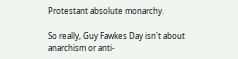Protestant absolute monarchy.

So really, Guy Fawkes Day isn't about anarchism or anti-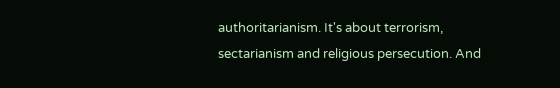authoritarianism. It's about terrorism, sectarianism and religious persecution. And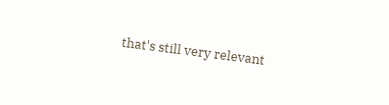that's still very relevant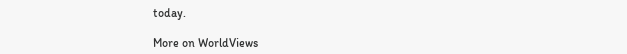today.

More on WorldViews